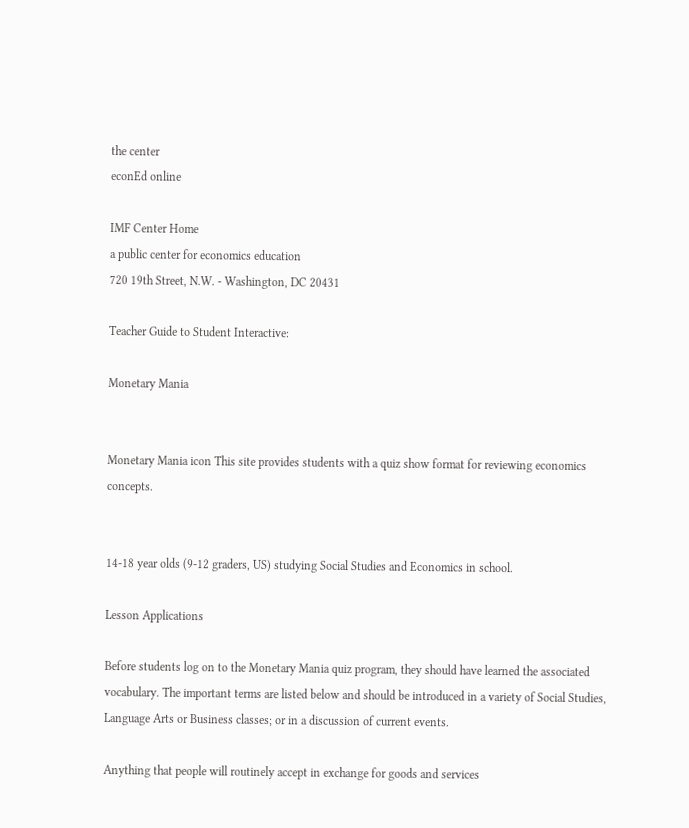the center
econEd online

IMF Center Home
a public center for economics education
720 19th Street, N.W. - Washington, DC 20431

Teacher Guide to Student Interactive:

Monetary Mania


Monetary Mania icon This site provides students with a quiz show format for reviewing economics concepts.


14-18 year olds (9-12 graders, US) studying Social Studies and Economics in school.

Lesson Applications

Before students log on to the Monetary Mania quiz program, they should have learned the associated vocabulary. The important terms are listed below and should be introduced in a variety of Social Studies, Language Arts or Business classes; or in a discussion of current events.

Anything that people will routinely accept in exchange for goods and services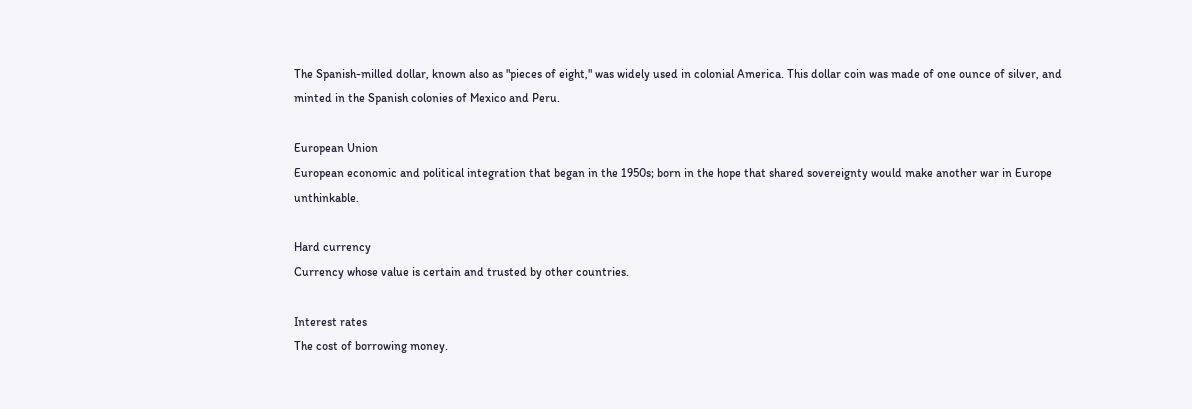The Spanish-milled dollar, known also as "pieces of eight," was widely used in colonial America. This dollar coin was made of one ounce of silver, and minted in the Spanish colonies of Mexico and Peru.

European Union
European economic and political integration that began in the 1950s; born in the hope that shared sovereignty would make another war in Europe unthinkable.

Hard currency
Currency whose value is certain and trusted by other countries.

Interest rates
The cost of borrowing money.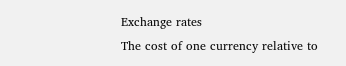Exchange rates
The cost of one currency relative to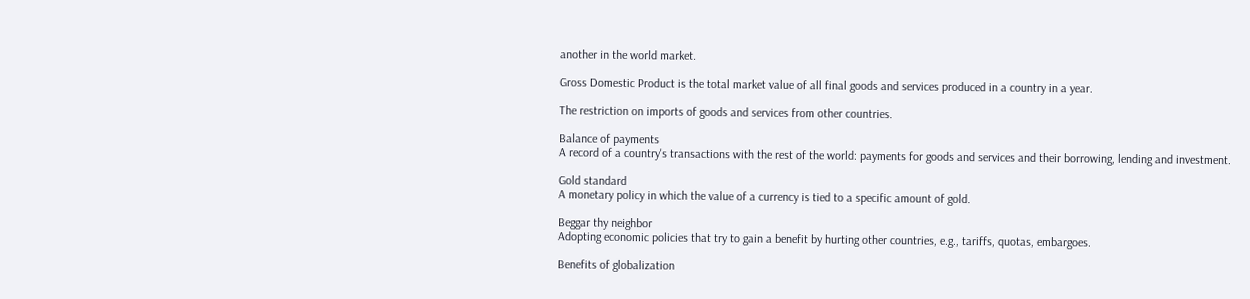another in the world market.

Gross Domestic Product is the total market value of all final goods and services produced in a country in a year.

The restriction on imports of goods and services from other countries.

Balance of payments
A record of a country's transactions with the rest of the world: payments for goods and services and their borrowing, lending and investment.

Gold standard
A monetary policy in which the value of a currency is tied to a specific amount of gold.

Beggar thy neighbor
Adopting economic policies that try to gain a benefit by hurting other countries, e.g., tariffs, quotas, embargoes.

Benefits of globalization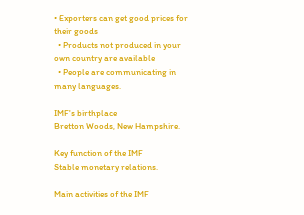• Exporters can get good prices for their goods
  • Products not produced in your own country are available
  • People are communicating in many languages.

IMF's birthplace
Bretton Woods, New Hampshire.

Key function of the IMF
Stable monetary relations.

Main activities of the IMF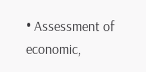• Assessment of economic,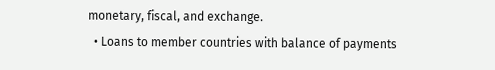monetary, fiscal, and exchange.
  • Loans to member countries with balance of payments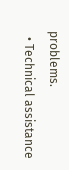problems.
  • Technical assistance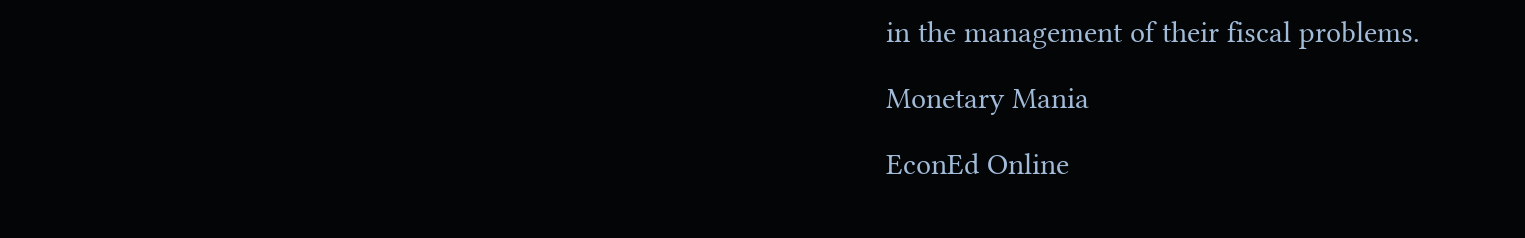in the management of their fiscal problems.

Monetary Mania

EconEd Online